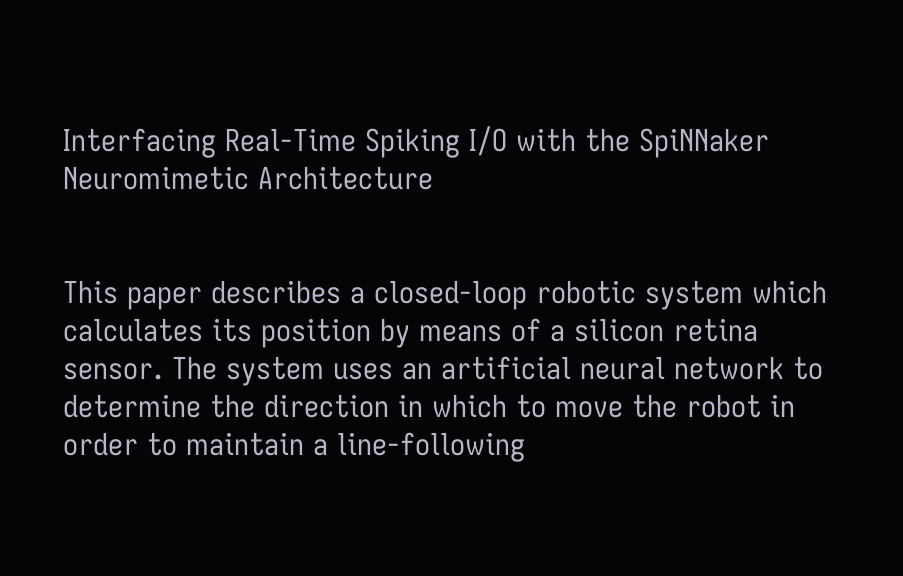Interfacing Real-Time Spiking I/O with the SpiNNaker Neuromimetic Architecture


This paper describes a closed-loop robotic system which calculates its position by means of a silicon retina sensor. The system uses an artificial neural network to determine the direction in which to move the robot in order to maintain a line-following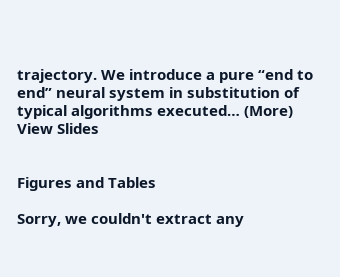trajectory. We introduce a pure “end to end” neural system in substitution of typical algorithms executed… (More)
View Slides


Figures and Tables

Sorry, we couldn't extract any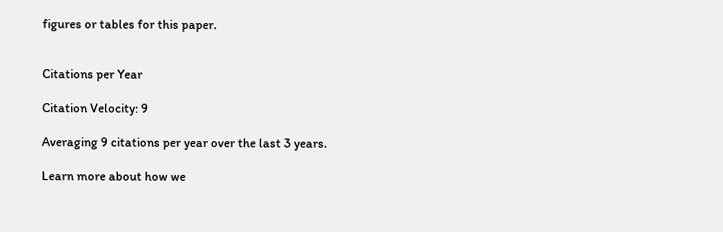figures or tables for this paper.


Citations per Year

Citation Velocity: 9

Averaging 9 citations per year over the last 3 years.

Learn more about how we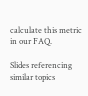calculate this metric in our FAQ.

Slides referencing similar topics